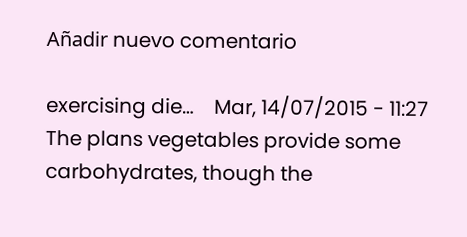Añadir nuevo comentario

exercising die…    Mar, 14/07/2015 - 11:27
The plans vegetables provide some carbohydrates, though the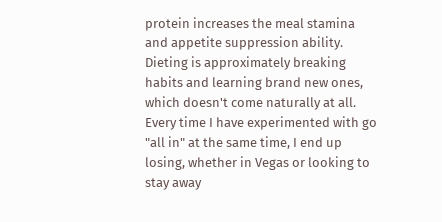protein increases the meal stamina and appetite suppression ability. Dieting is approximately breaking habits and learning brand new ones, which doesn't come naturally at all. Every time I have experimented with go "all in" at the same time, I end up losing, whether in Vegas or looking to stay away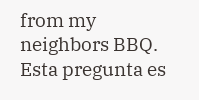from my neighbors BBQ.
Esta pregunta es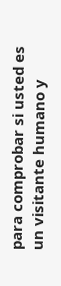para comprobar si usted es un visitante humano y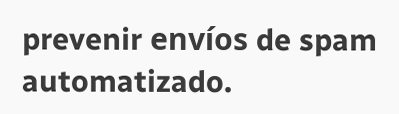prevenir envíos de spam automatizado.